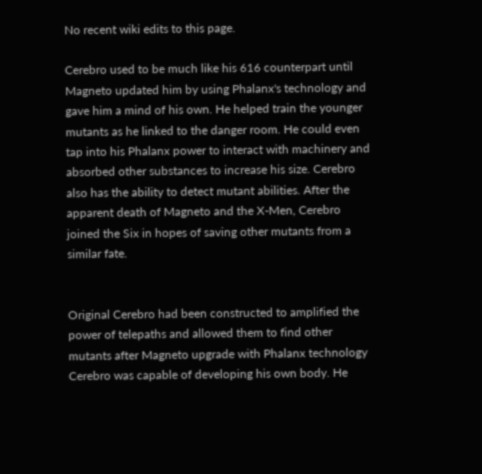No recent wiki edits to this page.

Cerebro used to be much like his 616 counterpart until Magneto updated him by using Phalanx's technology and gave him a mind of his own. He helped train the younger mutants as he linked to the danger room. He could even tap into his Phalanx power to interact with machinery and absorbed other substances to increase his size. Cerebro also has the ability to detect mutant abilities. After the apparent death of Magneto and the X-Men, Cerebro joined the Six in hopes of saving other mutants from a similar fate.


Original Cerebro had been constructed to amplified the power of telepaths and allowed them to find other mutants after Magneto upgrade with Phalanx technology Cerebro was capable of developing his own body. He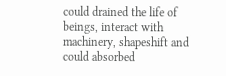could drained the life of beings, interact with machinery, shapeshift and could absorbed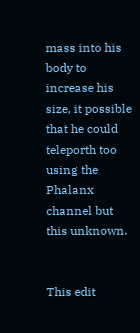mass into his body to increase his size, it possible that he could teleporth too using the Phalanx channel but this unknown.


This edit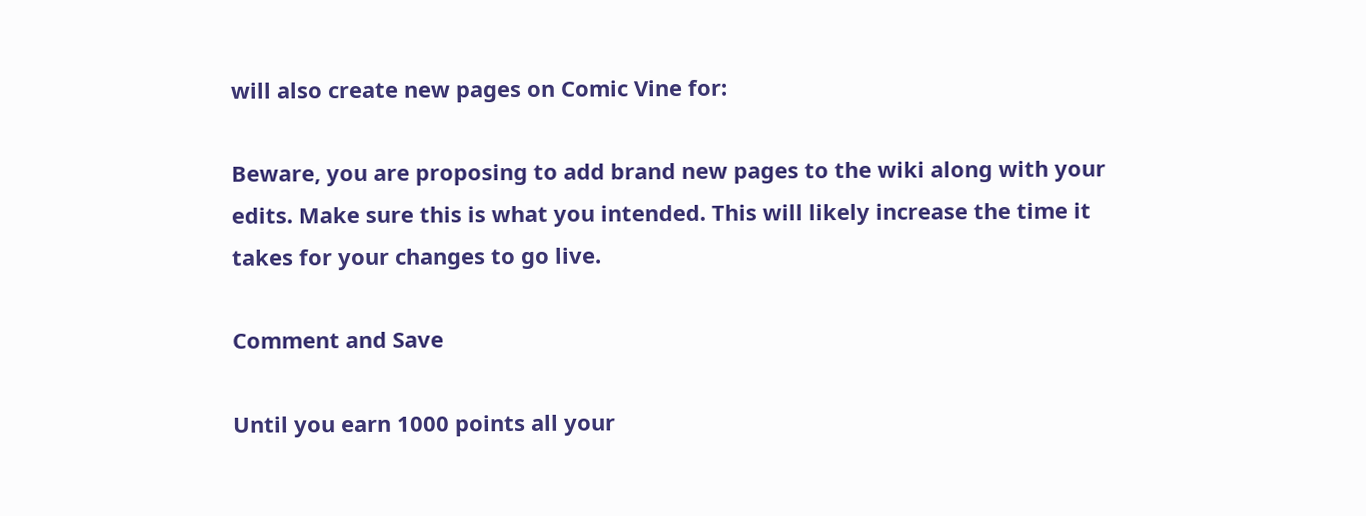will also create new pages on Comic Vine for:

Beware, you are proposing to add brand new pages to the wiki along with your edits. Make sure this is what you intended. This will likely increase the time it takes for your changes to go live.

Comment and Save

Until you earn 1000 points all your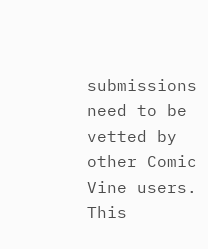submissions need to be vetted by other Comic Vine users. This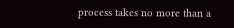process takes no more than a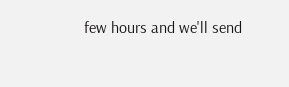few hours and we'll send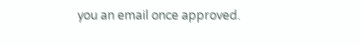you an email once approved.